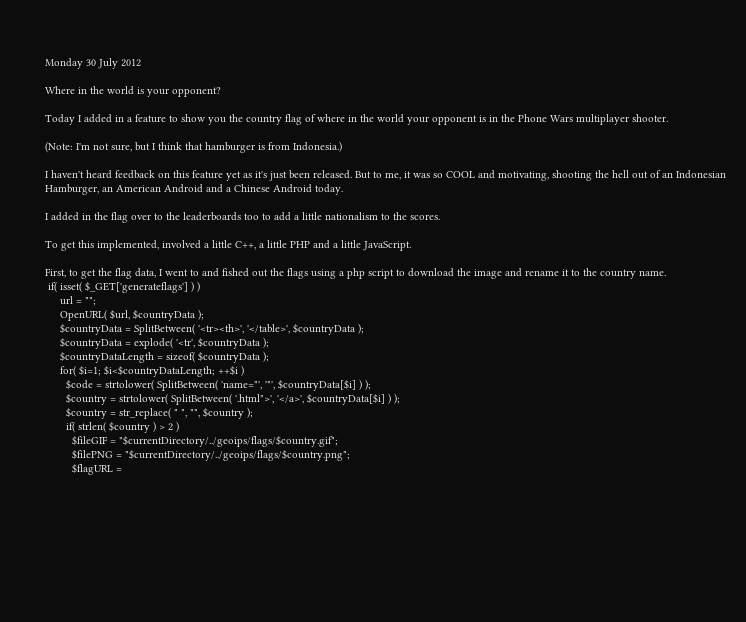Monday 30 July 2012

Where in the world is your opponent?

Today I added in a feature to show you the country flag of where in the world your opponent is in the Phone Wars multiplayer shooter.

(Note: I'm not sure, but I think that hamburger is from Indonesia.)

I haven't heard feedback on this feature yet as it's just been released. But to me, it was so COOL and motivating, shooting the hell out of an Indonesian Hamburger, an American Android and a Chinese Android today.

I added in the flag over to the leaderboards too to add a little nationalism to the scores.

To get this implemented, involved a little C++, a little PHP and a little JavaScript.

First, to get the flag data, I went to and fished out the flags using a php script to download the image and rename it to the country name.
 if( isset( $_GET['generateflags'] ) )
     url = "";
     OpenURL( $url, $countryData );
     $countryData = SplitBetween( '<tr><th>', '</table>', $countryData );
     $countryData = explode( '<tr', $countryData );
     $countryDataLength = sizeof( $countryData );
     for( $i=1; $i<$countryDataLength; ++$i )
       $code = strtolower( SplitBetween( 'name="', '"', $countryData[$i] ) );
       $country = strtolower( SplitBetween( '.html">', '</a>', $countryData[$i] ) );
       $country = str_replace( " ", "", $country );
       if( strlen( $country ) > 2 )
         $fileGIF = "$currentDirectory/../geoips/flags/$country.gif";
         $filePNG = "$currentDirectory/../geoips/flags/$country.png";
         $flagURL =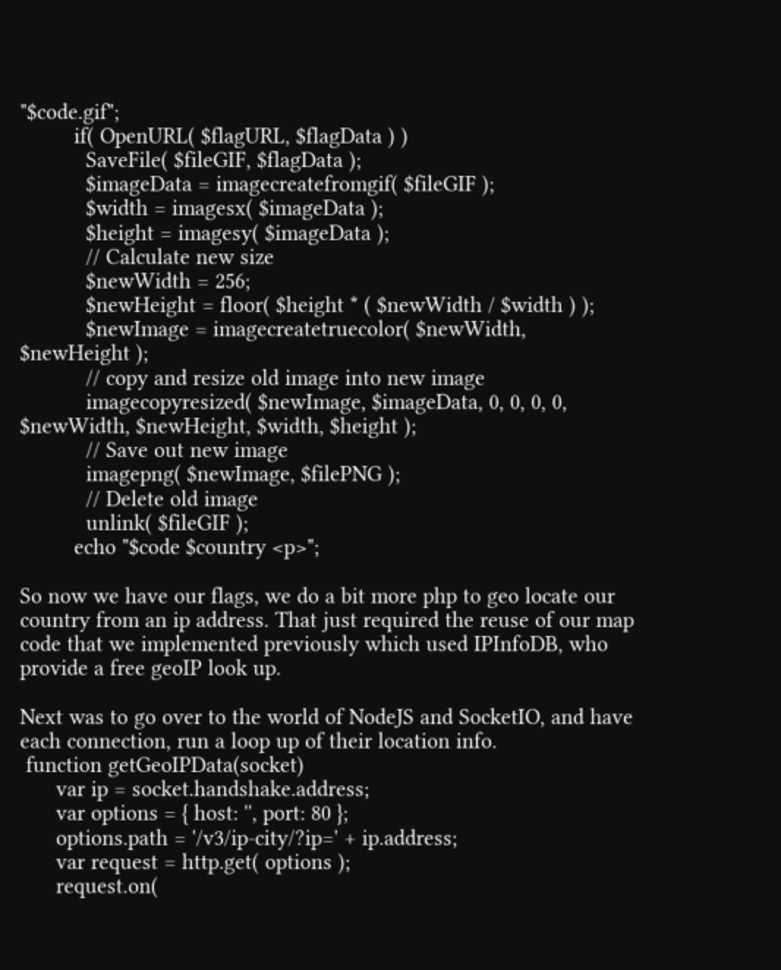"$code.gif";
         if( OpenURL( $flagURL, $flagData ) )
           SaveFile( $fileGIF, $flagData );
           $imageData = imagecreatefromgif( $fileGIF );
           $width = imagesx( $imageData );
           $height = imagesy( $imageData );
           // Calculate new size
           $newWidth = 256;
           $newHeight = floor( $height * ( $newWidth / $width ) );
           $newImage = imagecreatetruecolor( $newWidth, $newHeight );
           // copy and resize old image into new image
           imagecopyresized( $newImage, $imageData, 0, 0, 0, 0, $newWidth, $newHeight, $width, $height );
           // Save out new image
           imagepng( $newImage, $filePNG );
           // Delete old image
           unlink( $fileGIF );
         echo "$code $country <p>";

So now we have our flags, we do a bit more php to geo locate our country from an ip address. That just required the reuse of our map code that we implemented previously which used IPInfoDB, who provide a free geoIP look up.

Next was to go over to the world of NodeJS and SocketIO, and have each connection, run a loop up of their location info.
 function getGeoIPData(socket)
      var ip = socket.handshake.address;
      var options = { host: '', port: 80 };
      options.path = '/v3/ip-city/?ip=' + ip.address;
      var request = http.get( options );
      request.on(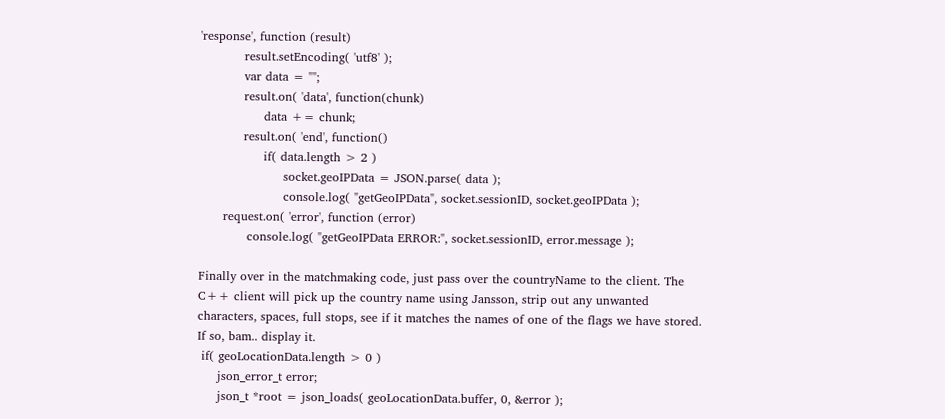'response', function (result)
           result.setEncoding( 'utf8' );
           var data = "";
           result.on( 'data', function(chunk)
                data += chunk;
           result.on( 'end', function()
                if( data.length > 2 )
                     socket.geoIPData = JSON.parse( data );
                     console.log( "getGeoIPData", socket.sessionID, socket.geoIPData );
      request.on( 'error', function (error)
            console.log( "getGeoIPData ERROR:", socket.sessionID, error.message );

Finally over in the matchmaking code, just pass over the countryName to the client. The C++ client will pick up the country name using Jansson, strip out any unwanted characters, spaces, full stops, see if it matches the names of one of the flags we have stored. If so, bam.. display it.
 if( geoLocationData.length > 0 )
     json_error_t error;
     json_t *root = json_loads( geoLocationData.buffer, 0, &error );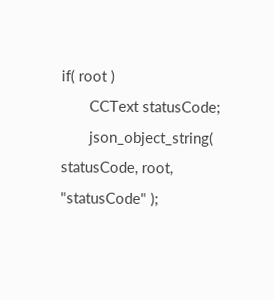if( root )
       CCText statusCode;
       json_object_string( statusCode, root, "statusCode" );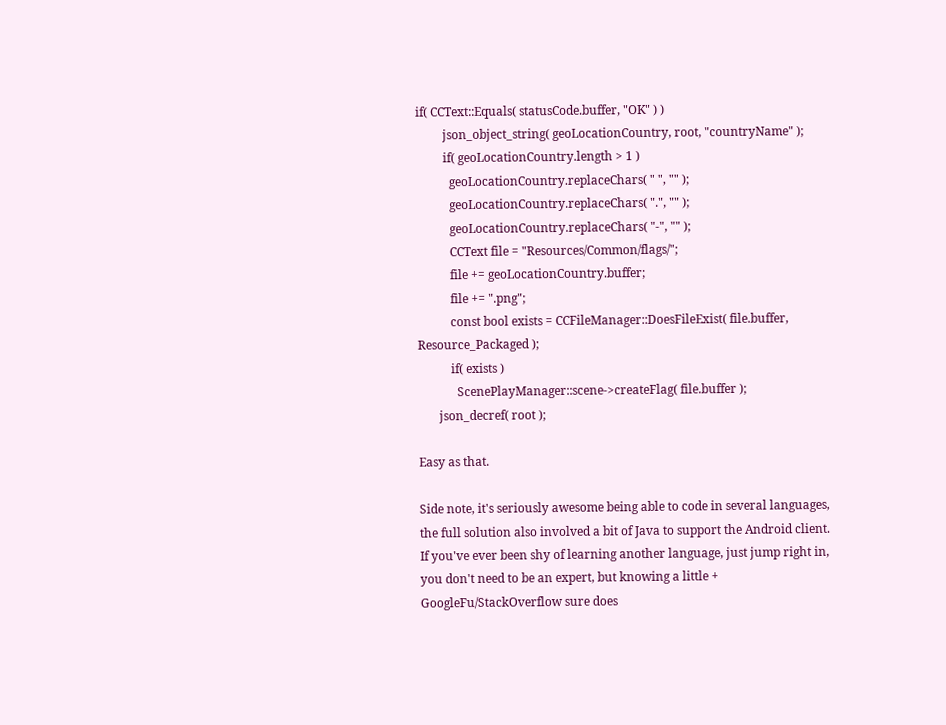if( CCText::Equals( statusCode.buffer, "OK" ) )
         json_object_string( geoLocationCountry, root, "countryName" );
         if( geoLocationCountry.length > 1 )
           geoLocationCountry.replaceChars( " ", "" );
           geoLocationCountry.replaceChars( ".", "" );
           geoLocationCountry.replaceChars( "-", "" );
           CCText file = "Resources/Common/flags/";
           file += geoLocationCountry.buffer;
           file += ".png";
           const bool exists = CCFileManager::DoesFileExist( file.buffer, Resource_Packaged );
           if( exists )
             ScenePlayManager::scene->createFlag( file.buffer );
       json_decref( root );

Easy as that.

Side note, it's seriously awesome being able to code in several languages, the full solution also involved a bit of Java to support the Android client. If you've ever been shy of learning another language, just jump right in, you don't need to be an expert, but knowing a little + GoogleFu/StackOverflow sure does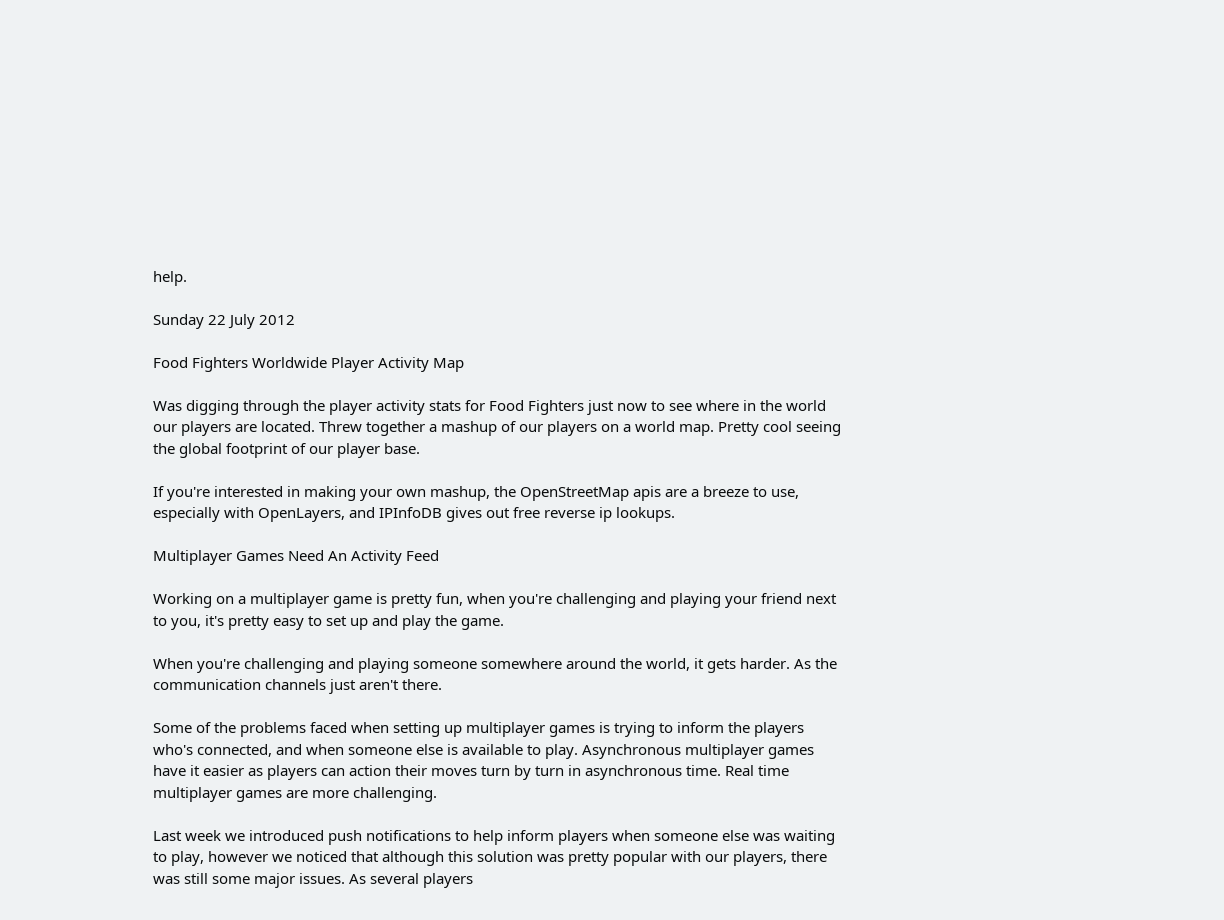help.

Sunday 22 July 2012

Food Fighters Worldwide Player Activity Map

Was digging through the player activity stats for Food Fighters just now to see where in the world our players are located. Threw together a mashup of our players on a world map. Pretty cool seeing the global footprint of our player base.

If you're interested in making your own mashup, the OpenStreetMap apis are a breeze to use, especially with OpenLayers, and IPInfoDB gives out free reverse ip lookups.

Multiplayer Games Need An Activity Feed

Working on a multiplayer game is pretty fun, when you're challenging and playing your friend next to you, it's pretty easy to set up and play the game.

When you're challenging and playing someone somewhere around the world, it gets harder. As the communication channels just aren't there.

Some of the problems faced when setting up multiplayer games is trying to inform the players who's connected, and when someone else is available to play. Asynchronous multiplayer games have it easier as players can action their moves turn by turn in asynchronous time. Real time multiplayer games are more challenging.

Last week we introduced push notifications to help inform players when someone else was waiting to play, however we noticed that although this solution was pretty popular with our players, there was still some major issues. As several players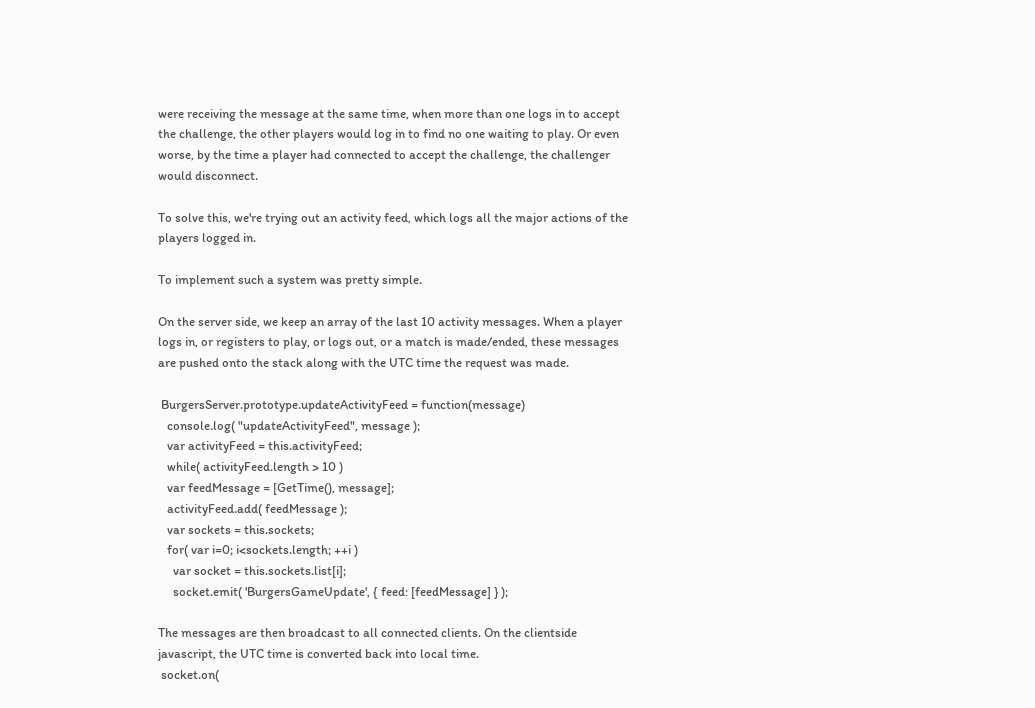were receiving the message at the same time, when more than one logs in to accept the challenge, the other players would log in to find no one waiting to play. Or even worse, by the time a player had connected to accept the challenge, the challenger would disconnect.

To solve this, we're trying out an activity feed, which logs all the major actions of the players logged in.

To implement such a system was pretty simple.

On the server side, we keep an array of the last 10 activity messages. When a player logs in, or registers to play, or logs out, or a match is made/ended, these messages are pushed onto the stack along with the UTC time the request was made.

 BurgersServer.prototype.updateActivityFeed = function(message)
   console.log( "updateActivityFeed", message );
   var activityFeed = this.activityFeed;
   while( activityFeed.length > 10 )
   var feedMessage = [GetTime(), message];
   activityFeed.add( feedMessage );
   var sockets = this.sockets;
   for( var i=0; i<sockets.length; ++i )
     var socket = this.sockets.list[i];
     socket.emit( 'BurgersGameUpdate', { feed: [feedMessage] } );

The messages are then broadcast to all connected clients. On the clientside javascript, the UTC time is converted back into local time.
 socket.on(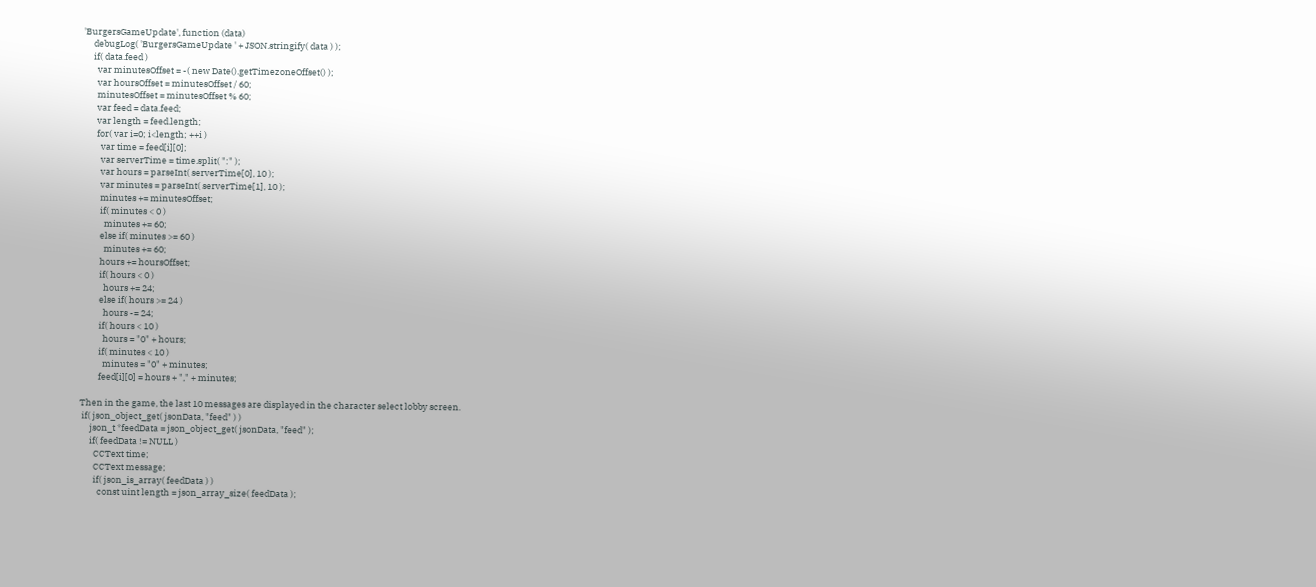'BurgersGameUpdate', function (data)
     debugLog( 'BurgersGameUpdate ' + JSON.stringify( data ) );
     if( data.feed )
       var minutesOffset = -( new Date().getTimezoneOffset() );
       var hoursOffset = minutesOffset / 60;
       minutesOffset = minutesOffset % 60;
       var feed = data.feed;
       var length = feed.length;
       for( var i=0; i<length; ++i )
         var time = feed[i][0];
         var serverTime = time.split( ":" );
         var hours = parseInt( serverTime[0], 10 );
         var minutes = parseInt( serverTime[1], 10 );
         minutes += minutesOffset;
         if( minutes < 0 )
           minutes += 60;
         else if( minutes >= 60 )
           minutes += 60;
         hours += hoursOffset;
         if( hours < 0 )
           hours += 24;
         else if( hours >= 24 )
           hours -= 24;
         if( hours < 10 )
           hours = "0" + hours;
         if( minutes < 10 )
           minutes = "0" + minutes;
         feed[i][0] = hours + "," + minutes;

Then in the game, the last 10 messages are displayed in the character select lobby screen.
 if( json_object_get( jsonData, "feed" ) )
     json_t *feedData = json_object_get( jsonData, "feed" );
     if( feedData != NULL )
       CCText time;
       CCText message;
       if( json_is_array( feedData ) )
         const uint length = json_array_size( feedData );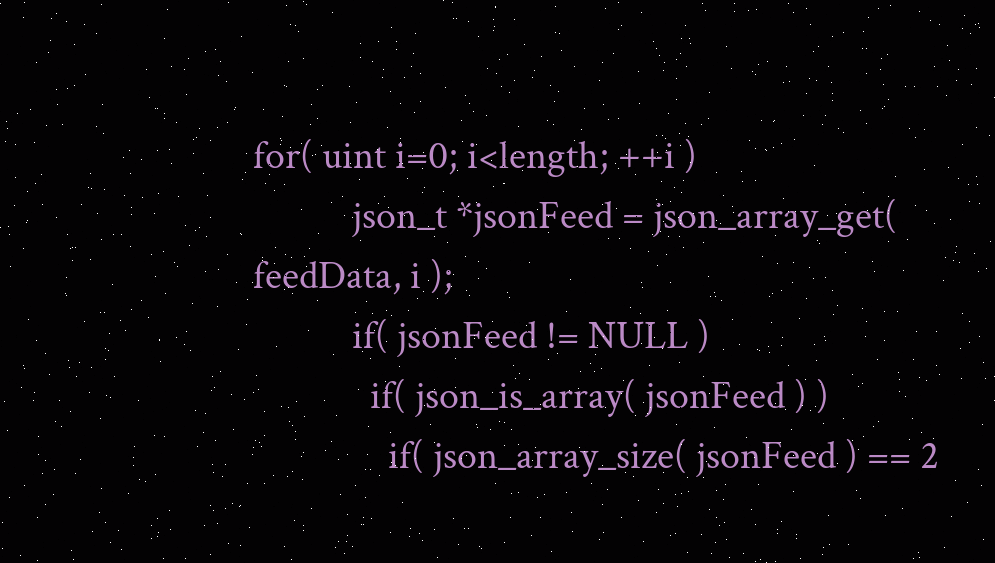for( uint i=0; i<length; ++i )
           json_t *jsonFeed = json_array_get( feedData, i );
           if( jsonFeed != NULL )
             if( json_is_array( jsonFeed ) )
               if( json_array_size( jsonFeed ) == 2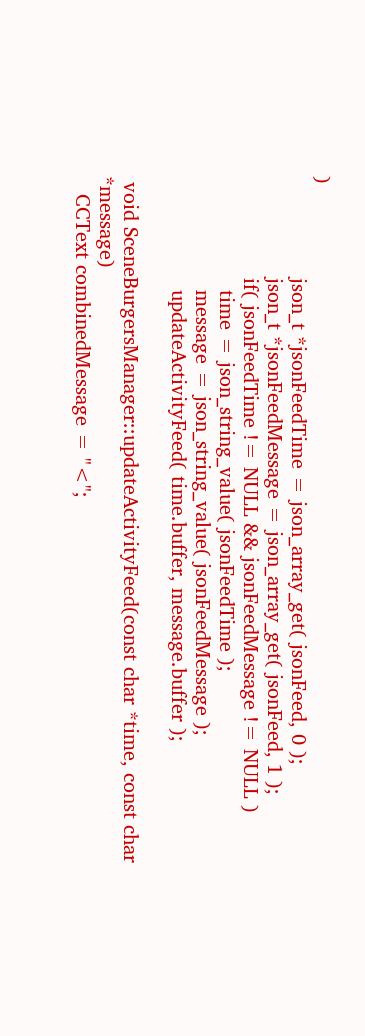)
                 json_t *jsonFeedTime = json_array_get( jsonFeed, 0 );
                 json_t *jsonFeedMessage = json_array_get( jsonFeed, 1 );
                 if( jsonFeedTime != NULL && jsonFeedMessage != NULL )
                   time = json_string_value( jsonFeedTime );
                   message = json_string_value( jsonFeedMessage );
                   updateActivityFeed( time.buffer, message.buffer );

 void SceneBurgersManager::updateActivityFeed(const char *time, const char *message)
   CCText combinedMessage = "<";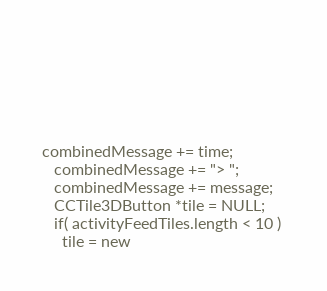combinedMessage += time;
   combinedMessage += "> ";
   combinedMessage += message;
   CCTile3DButton *tile = NULL;
   if( activityFeedTiles.length < 10 )
     tile = new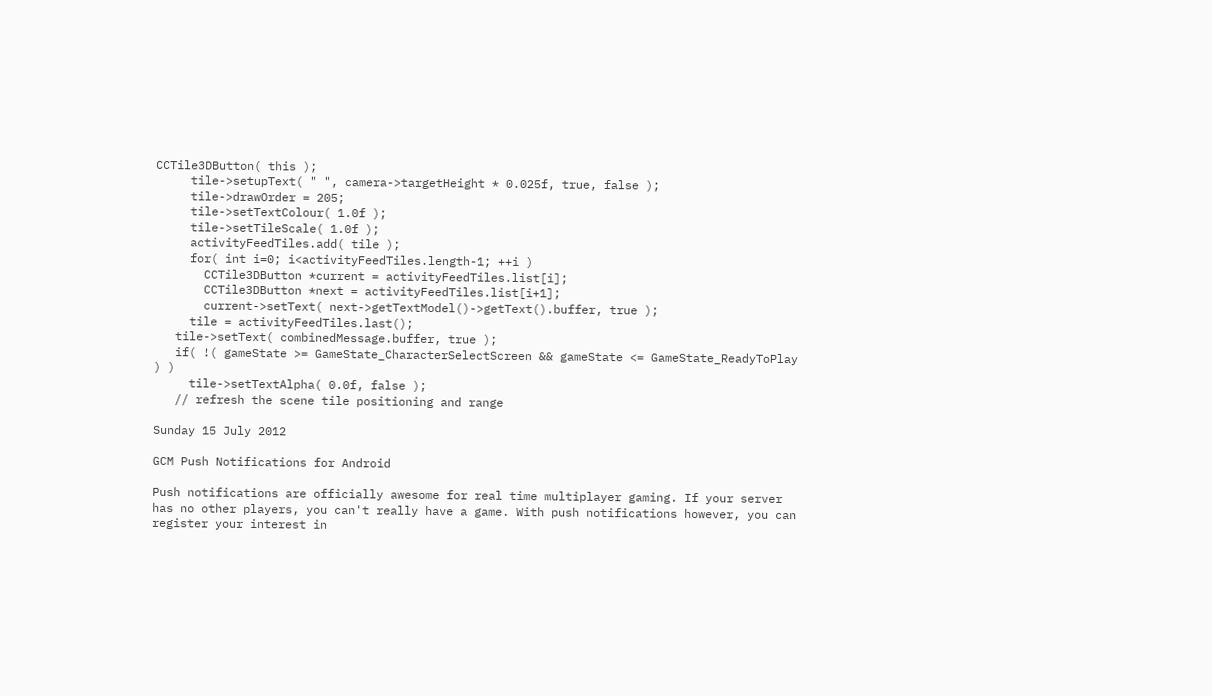CCTile3DButton( this );
     tile->setupText( " ", camera->targetHeight * 0.025f, true, false );
     tile->drawOrder = 205;
     tile->setTextColour( 1.0f );
     tile->setTileScale( 1.0f );
     activityFeedTiles.add( tile );
     for( int i=0; i<activityFeedTiles.length-1; ++i )
       CCTile3DButton *current = activityFeedTiles.list[i];
       CCTile3DButton *next = activityFeedTiles.list[i+1];
       current->setText( next->getTextModel()->getText().buffer, true );
     tile = activityFeedTiles.last();
   tile->setText( combinedMessage.buffer, true );
   if( !( gameState >= GameState_CharacterSelectScreen && gameState <= GameState_ReadyToPlay ) )
     tile->setTextAlpha( 0.0f, false );
   // refresh the scene tile positioning and range

Sunday 15 July 2012

GCM Push Notifications for Android

Push notifications are officially awesome for real time multiplayer gaming. If your server has no other players, you can't really have a game. With push notifications however, you can register your interest in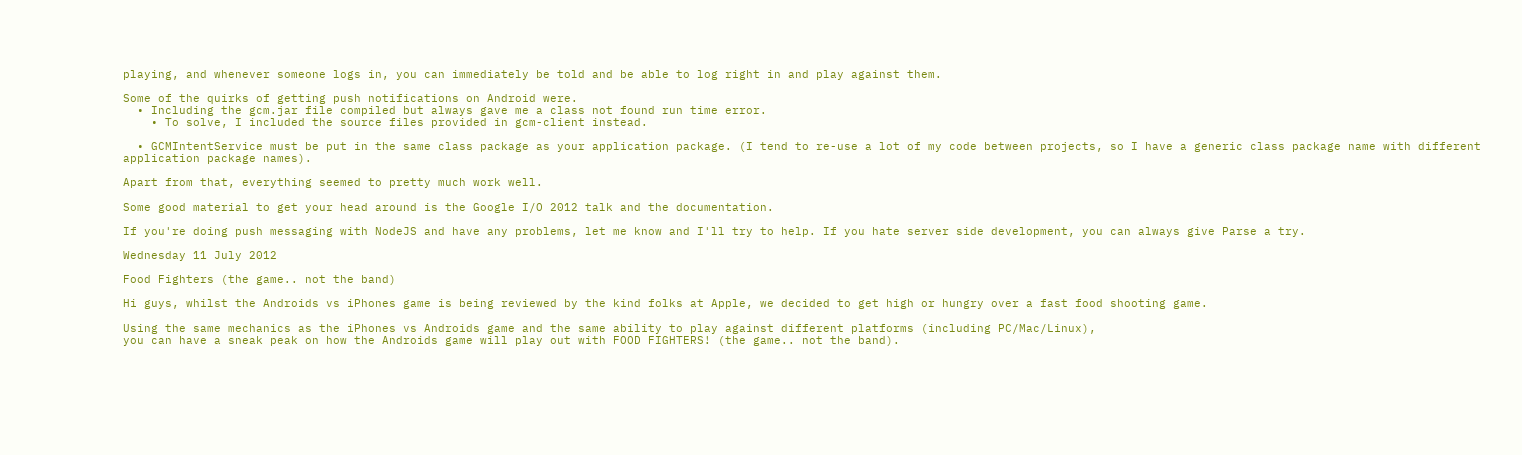playing, and whenever someone logs in, you can immediately be told and be able to log right in and play against them.

Some of the quirks of getting push notifications on Android were.
  • Including the gcm.jar file compiled but always gave me a class not found run time error.
    • To solve, I included the source files provided in gcm-client instead.

  • GCMIntentService must be put in the same class package as your application package. (I tend to re-use a lot of my code between projects, so I have a generic class package name with different application package names).

Apart from that, everything seemed to pretty much work well.

Some good material to get your head around is the Google I/O 2012 talk and the documentation.

If you're doing push messaging with NodeJS and have any problems, let me know and I'll try to help. If you hate server side development, you can always give Parse a try.

Wednesday 11 July 2012

Food Fighters (the game.. not the band)

Hi guys, whilst the Androids vs iPhones game is being reviewed by the kind folks at Apple, we decided to get high or hungry over a fast food shooting game.

Using the same mechanics as the iPhones vs Androids game and the same ability to play against different platforms (including PC/Mac/Linux),
you can have a sneak peak on how the Androids game will play out with FOOD FIGHTERS! (the game.. not the band).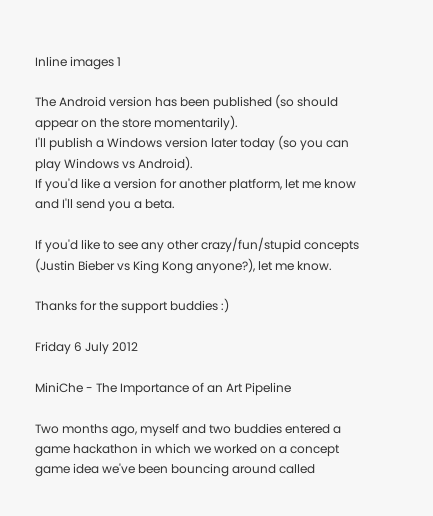Inline images 1

The Android version has been published (so should appear on the store momentarily).
I'll publish a Windows version later today (so you can play Windows vs Android).
If you'd like a version for another platform, let me know and I'll send you a beta.

If you'd like to see any other crazy/fun/stupid concepts (Justin Bieber vs King Kong anyone?), let me know.

Thanks for the support buddies :)

Friday 6 July 2012

MiniChe - The Importance of an Art Pipeline

Two months ago, myself and two buddies entered a game hackathon in which we worked on a concept game idea we've been bouncing around called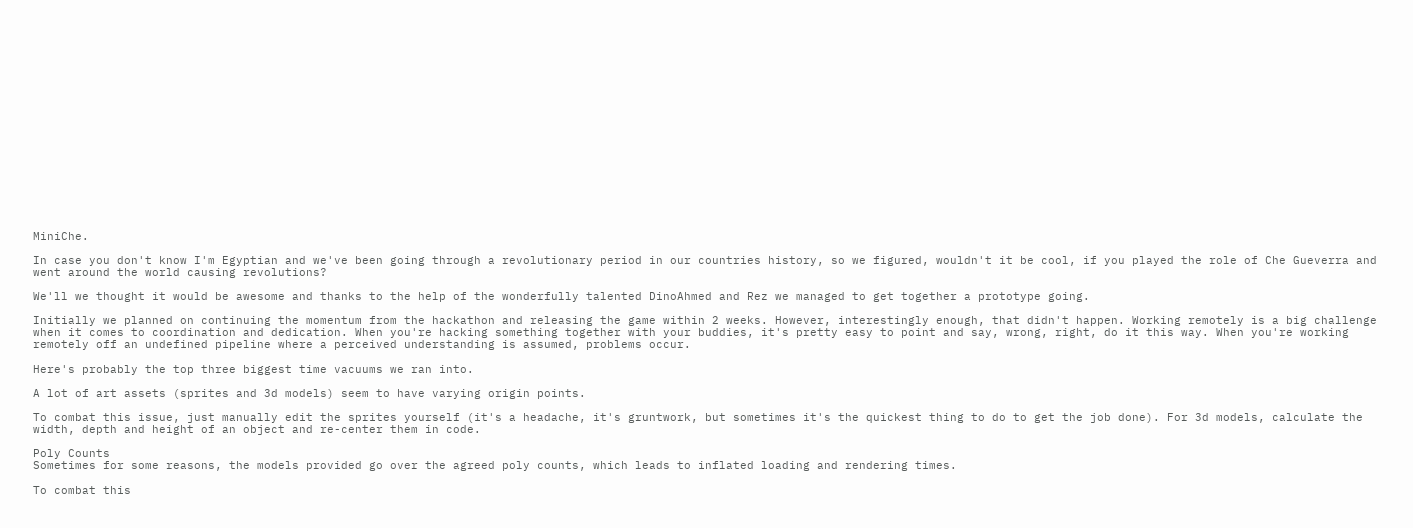MiniChe.

In case you don't know I'm Egyptian and we've been going through a revolutionary period in our countries history, so we figured, wouldn't it be cool, if you played the role of Che Gueverra and went around the world causing revolutions?

We'll we thought it would be awesome and thanks to the help of the wonderfully talented DinoAhmed and Rez we managed to get together a prototype going.

Initially we planned on continuing the momentum from the hackathon and releasing the game within 2 weeks. However, interestingly enough, that didn't happen. Working remotely is a big challenge when it comes to coordination and dedication. When you're hacking something together with your buddies, it's pretty easy to point and say, wrong, right, do it this way. When you're working remotely off an undefined pipeline where a perceived understanding is assumed, problems occur.

Here's probably the top three biggest time vacuums we ran into.

A lot of art assets (sprites and 3d models) seem to have varying origin points.

To combat this issue, just manually edit the sprites yourself (it's a headache, it's gruntwork, but sometimes it's the quickest thing to do to get the job done). For 3d models, calculate the width, depth and height of an object and re-center them in code.

Poly Counts
Sometimes for some reasons, the models provided go over the agreed poly counts, which leads to inflated loading and rendering times.

To combat this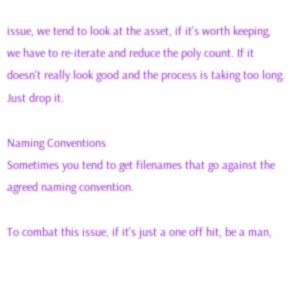issue, we tend to look at the asset, if it's worth keeping, we have to re-iterate and reduce the poly count. If it doesn't really look good and the process is taking too long. Just drop it.

Naming Conventions
Sometimes you tend to get filenames that go against the agreed naming convention.

To combat this issue, if it's just a one off hit, be a man,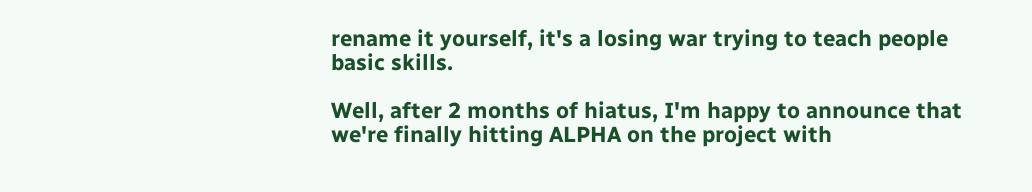rename it yourself, it's a losing war trying to teach people basic skills.

Well, after 2 months of hiatus, I'm happy to announce that we're finally hitting ALPHA on the project with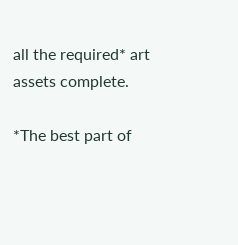all the required* art assets complete.

*The best part of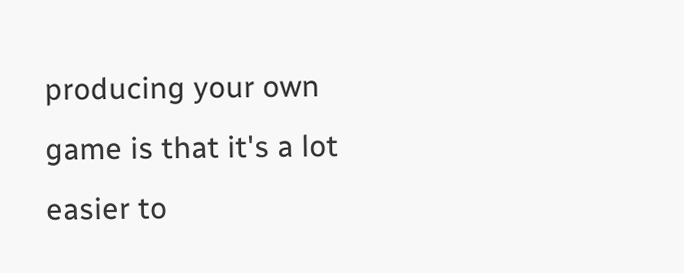producing your own game is that it's a lot easier to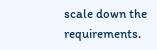scale down the requirements.